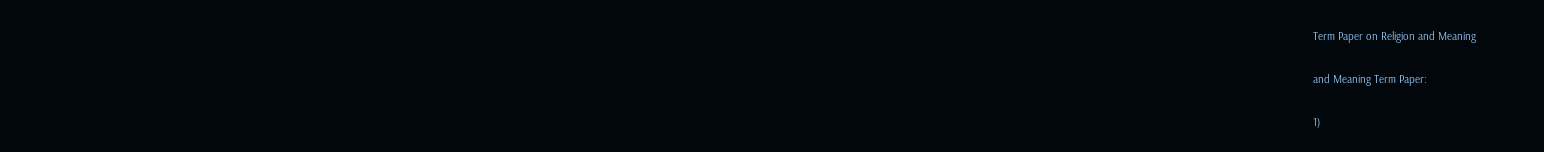Term Paper on Religion and Meaning

and Meaning Term Paper:

1)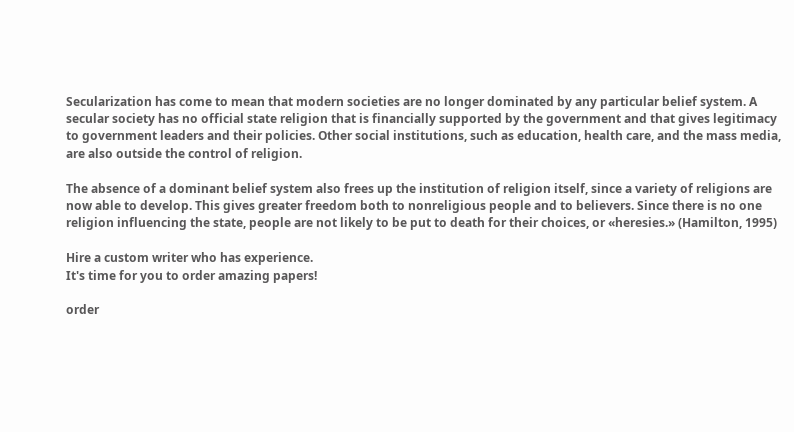Secularization has come to mean that modern societies are no longer dominated by any particular belief system. A secular society has no official state religion that is financially supported by the government and that gives legitimacy to government leaders and their policies. Other social institutions, such as education, health care, and the mass media, are also outside the control of religion.

The absence of a dominant belief system also frees up the institution of religion itself, since a variety of religions are now able to develop. This gives greater freedom both to nonreligious people and to believers. Since there is no one religion influencing the state, people are not likely to be put to death for their choices, or «heresies.» (Hamilton, 1995)

Hire a custom writer who has experience.
It's time for you to order amazing papers!

order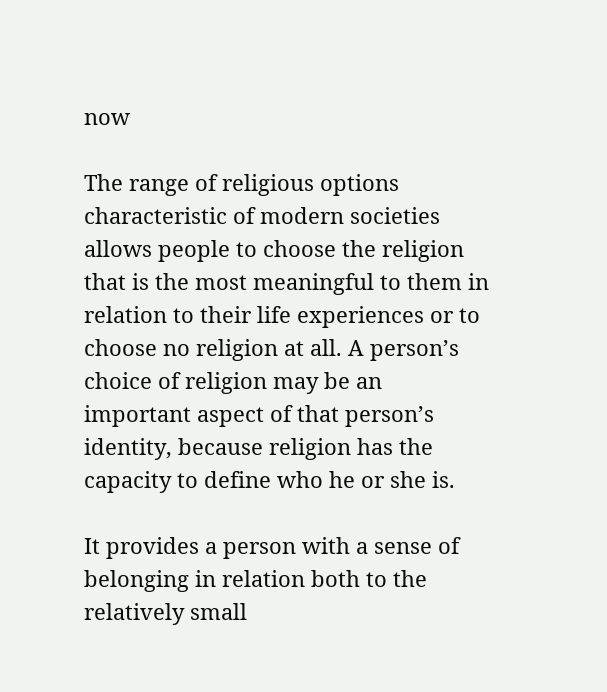now

The range of religious options characteristic of modern societies allows people to choose the religion that is the most meaningful to them in relation to their life experiences or to choose no religion at all. A person’s choice of religion may be an important aspect of that person’s identity, because religion has the capacity to define who he or she is.

It provides a person with a sense of belonging in relation both to the relatively small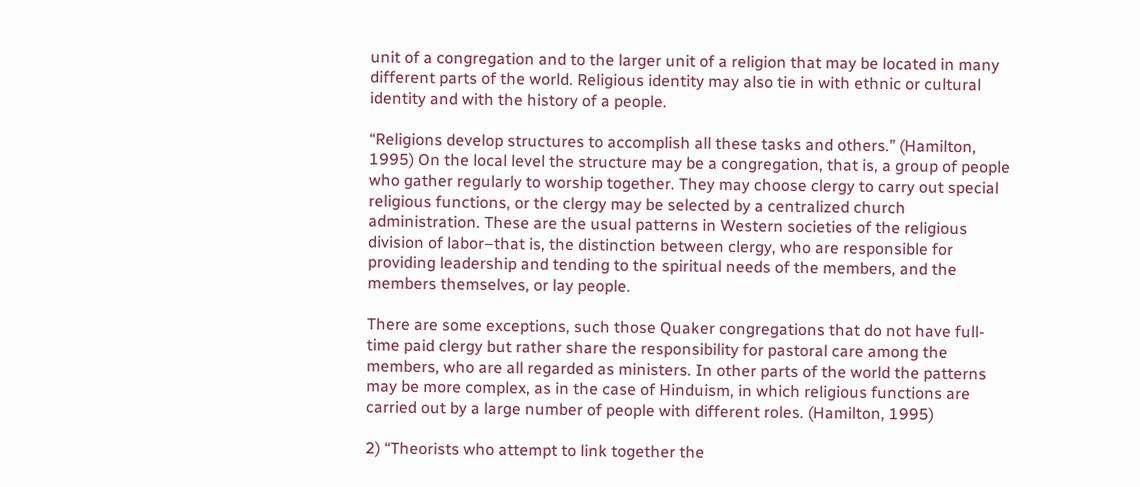unit of a congregation and to the larger unit of a religion that may be located in many different parts of the world. Religious identity may also tie in with ethnic or cultural identity and with the history of a people.

“Religions develop structures to accomplish all these tasks and others.” (Hamilton, 1995) On the local level the structure may be a congregation, that is, a group of people who gather regularly to worship together. They may choose clergy to carry out special religious functions, or the clergy may be selected by a centralized church administration. These are the usual patterns in Western societies of the religious division of labor–that is, the distinction between clergy, who are responsible for providing leadership and tending to the spiritual needs of the members, and the members themselves, or lay people.

There are some exceptions, such those Quaker congregations that do not have full-time paid clergy but rather share the responsibility for pastoral care among the members, who are all regarded as ministers. In other parts of the world the patterns may be more complex, as in the case of Hinduism, in which religious functions are carried out by a large number of people with different roles. (Hamilton, 1995)

2) “Theorists who attempt to link together the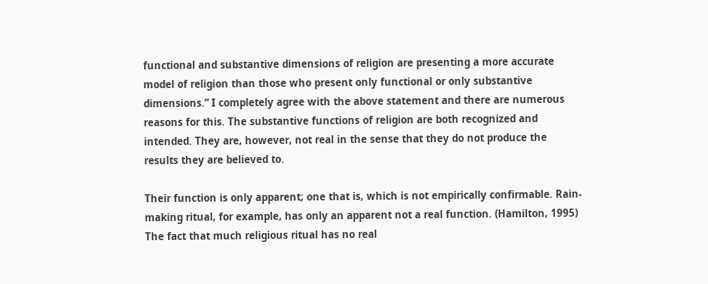functional and substantive dimensions of religion are presenting a more accurate model of religion than those who present only functional or only substantive dimensions.” I completely agree with the above statement and there are numerous reasons for this. The substantive functions of religion are both recognized and intended. They are, however, not real in the sense that they do not produce the results they are believed to.

Their function is only apparent; one that is, which is not empirically confirmable. Rain-making ritual, for example, has only an apparent not a real function. (Hamilton, 1995) The fact that much religious ritual has no real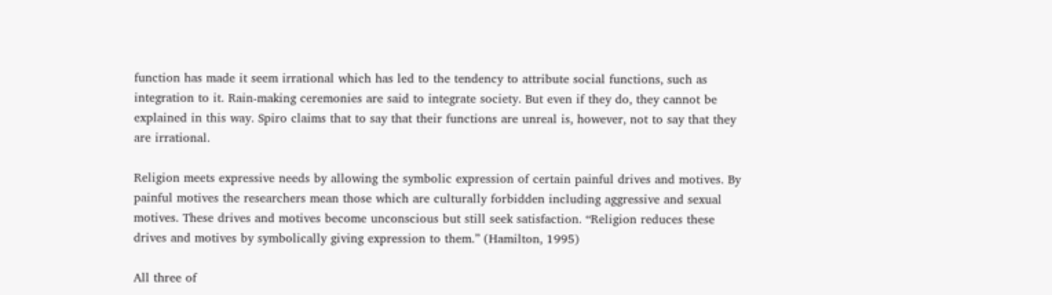function has made it seem irrational which has led to the tendency to attribute social functions, such as integration to it. Rain-making ceremonies are said to integrate society. But even if they do, they cannot be explained in this way. Spiro claims that to say that their functions are unreal is, however, not to say that they are irrational.

Religion meets expressive needs by allowing the symbolic expression of certain painful drives and motives. By painful motives the researchers mean those which are culturally forbidden including aggressive and sexual motives. These drives and motives become unconscious but still seek satisfaction. “Religion reduces these drives and motives by symbolically giving expression to them.” (Hamilton, 1995)

All three of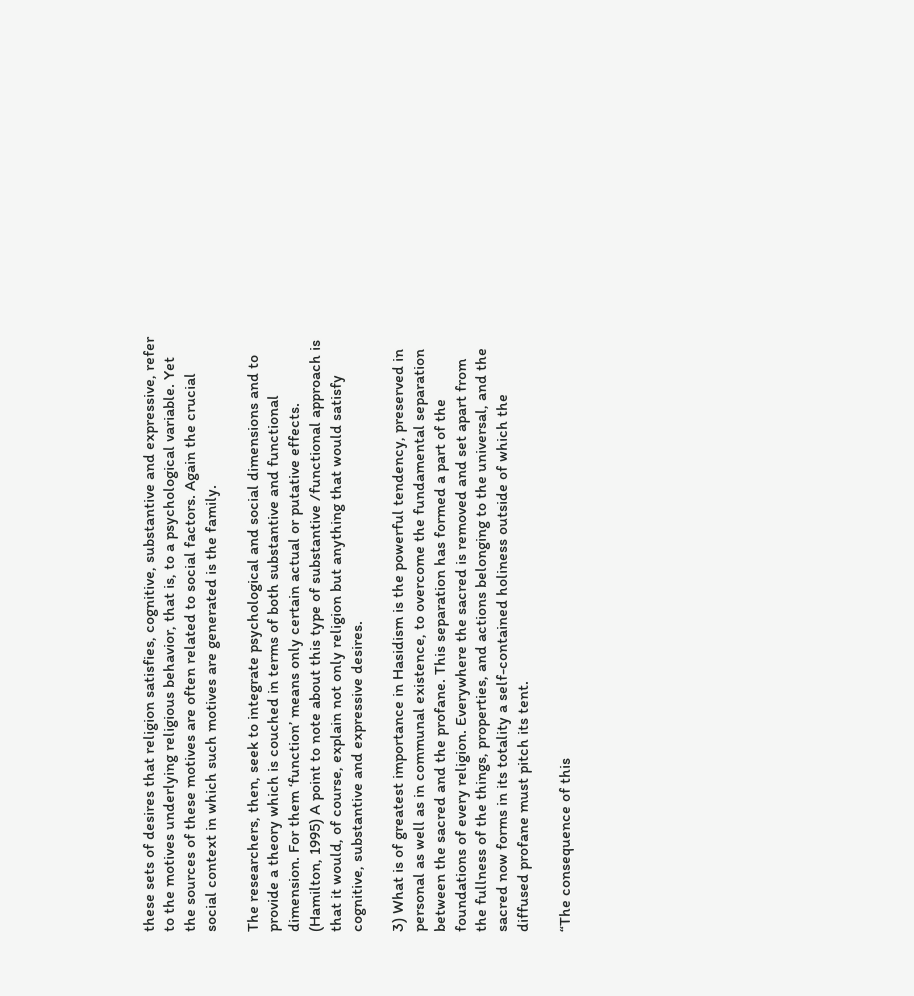these sets of desires that religion satisfies, cognitive, substantive and expressive, refer to the motives underlying religious behavior, that is, to a psychological variable. Yet the sources of these motives are often related to social factors. Again the crucial social context in which such motives are generated is the family.

The researchers, then, seek to integrate psychological and social dimensions and to provide a theory which is couched in terms of both substantive and functional dimension. For them ‘function’ means only certain actual or putative effects. (Hamilton, 1995) A point to note about this type of substantive /functional approach is that it would, of course, explain not only religion but anything that would satisfy cognitive, substantive and expressive desires.

3) What is of greatest importance in Hasidism is the powerful tendency, preserved in personal as well as in communal existence, to overcome the fundamental separation between the sacred and the profane. This separation has formed a part of the foundations of every religion. Everywhere the sacred is removed and set apart from the fullness of the things, properties, and actions belonging to the universal, and the sacred now forms in its totality a self-contained holiness outside of which the diffused profane must pitch its tent.

“The consequence of this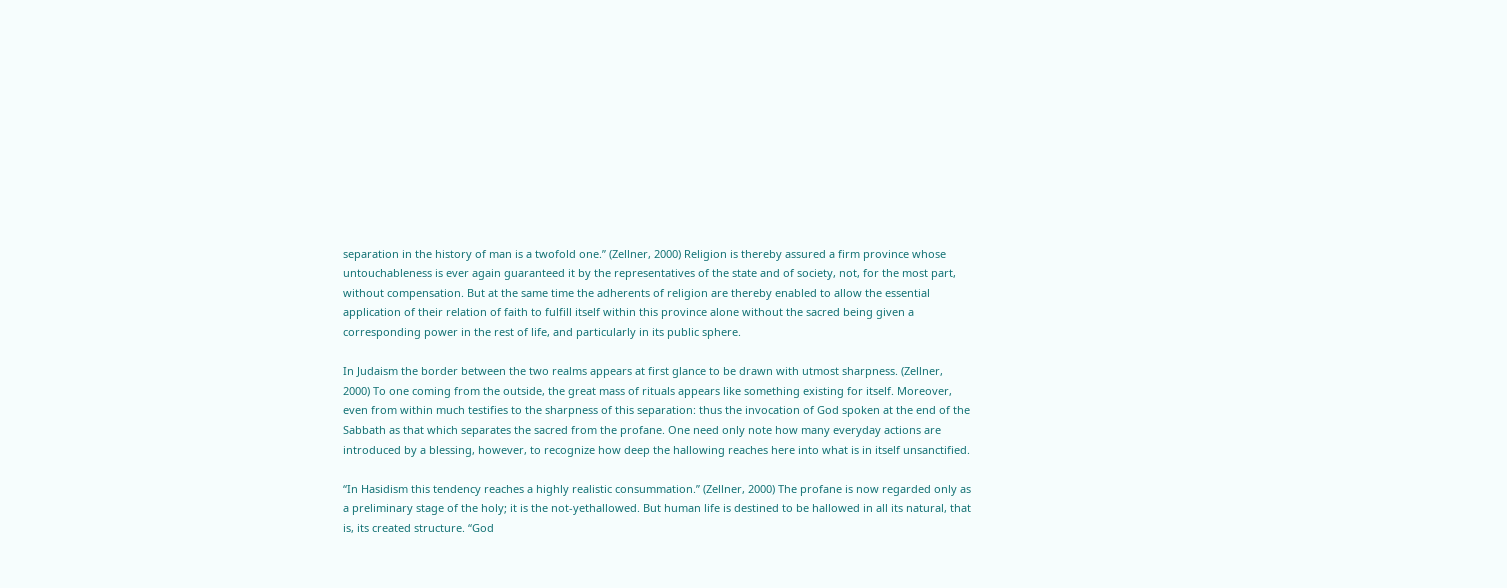separation in the history of man is a twofold one.” (Zellner, 2000) Religion is thereby assured a firm province whose untouchableness is ever again guaranteed it by the representatives of the state and of society, not, for the most part, without compensation. But at the same time the adherents of religion are thereby enabled to allow the essential application of their relation of faith to fulfill itself within this province alone without the sacred being given a corresponding power in the rest of life, and particularly in its public sphere.

In Judaism the border between the two realms appears at first glance to be drawn with utmost sharpness. (Zellner, 2000) To one coming from the outside, the great mass of rituals appears like something existing for itself. Moreover, even from within much testifies to the sharpness of this separation: thus the invocation of God spoken at the end of the Sabbath as that which separates the sacred from the profane. One need only note how many everyday actions are introduced by a blessing, however, to recognize how deep the hallowing reaches here into what is in itself unsanctified.

“In Hasidism this tendency reaches a highly realistic consummation.” (Zellner, 2000) The profane is now regarded only as a preliminary stage of the holy; it is the not-yethallowed. But human life is destined to be hallowed in all its natural, that is, its created structure. “God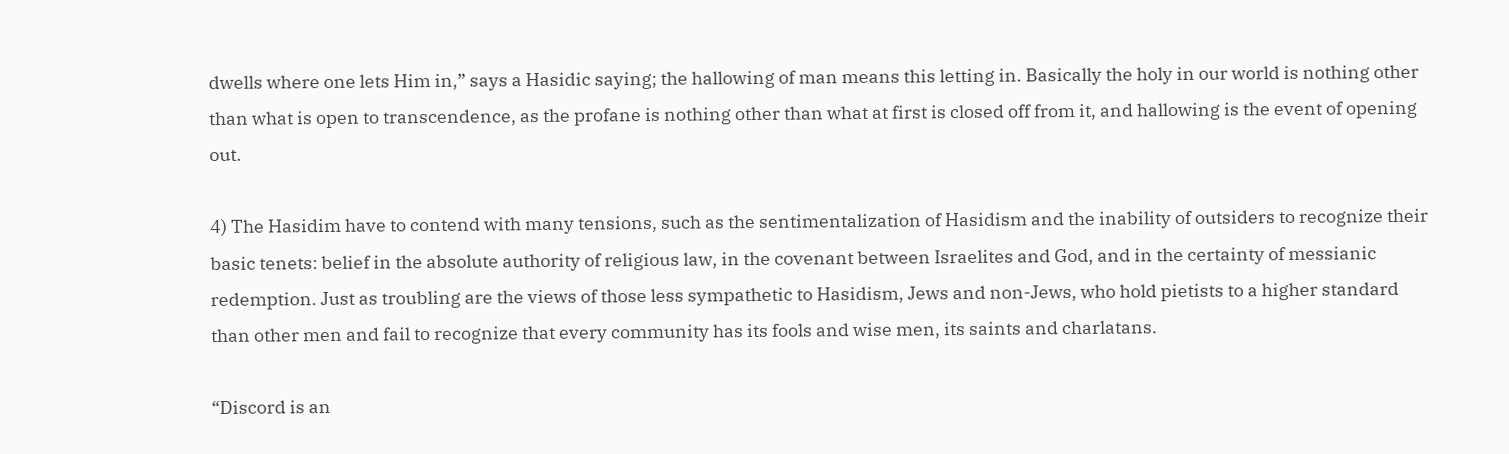dwells where one lets Him in,” says a Hasidic saying; the hallowing of man means this letting in. Basically the holy in our world is nothing other than what is open to transcendence, as the profane is nothing other than what at first is closed off from it, and hallowing is the event of opening out.

4) The Hasidim have to contend with many tensions, such as the sentimentalization of Hasidism and the inability of outsiders to recognize their basic tenets: belief in the absolute authority of religious law, in the covenant between Israelites and God, and in the certainty of messianic redemption. Just as troubling are the views of those less sympathetic to Hasidism, Jews and non-Jews, who hold pietists to a higher standard than other men and fail to recognize that every community has its fools and wise men, its saints and charlatans.

“Discord is an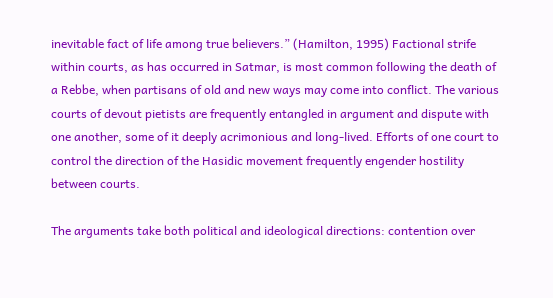inevitable fact of life among true believers.” (Hamilton, 1995) Factional strife within courts, as has occurred in Satmar, is most common following the death of a Rebbe, when partisans of old and new ways may come into conflict. The various courts of devout pietists are frequently entangled in argument and dispute with one another, some of it deeply acrimonious and long-lived. Efforts of one court to control the direction of the Hasidic movement frequently engender hostility between courts.

The arguments take both political and ideological directions: contention over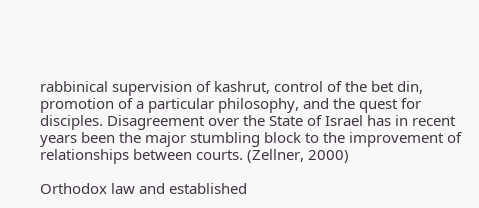rabbinical supervision of kashrut, control of the bet din, promotion of a particular philosophy, and the quest for disciples. Disagreement over the State of Israel has in recent years been the major stumbling block to the improvement of relationships between courts. (Zellner, 2000)

Orthodox law and established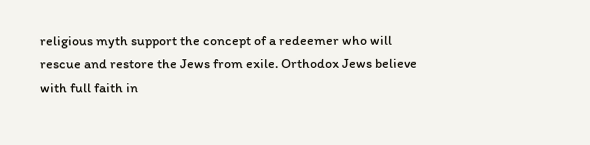religious myth support the concept of a redeemer who will rescue and restore the Jews from exile. Orthodox Jews believe with full faith in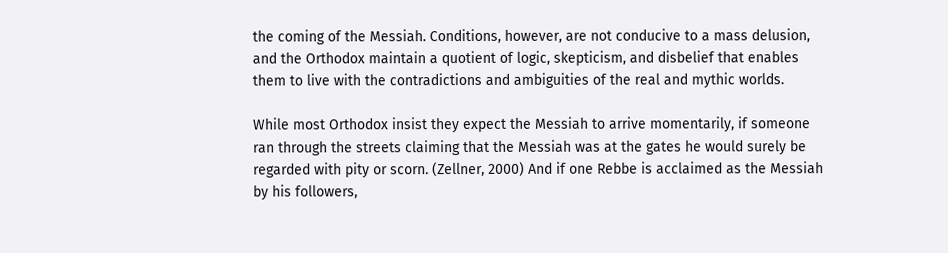the coming of the Messiah. Conditions, however, are not conducive to a mass delusion, and the Orthodox maintain a quotient of logic, skepticism, and disbelief that enables them to live with the contradictions and ambiguities of the real and mythic worlds.

While most Orthodox insist they expect the Messiah to arrive momentarily, if someone ran through the streets claiming that the Messiah was at the gates he would surely be regarded with pity or scorn. (Zellner, 2000) And if one Rebbe is acclaimed as the Messiah by his followers,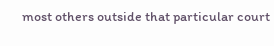most others outside that particular court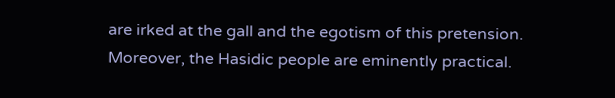are irked at the gall and the egotism of this pretension. Moreover, the Hasidic people are eminently practical.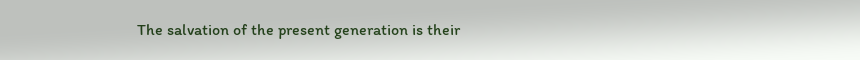The salvation of the present generation is their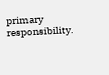primary responsibility.